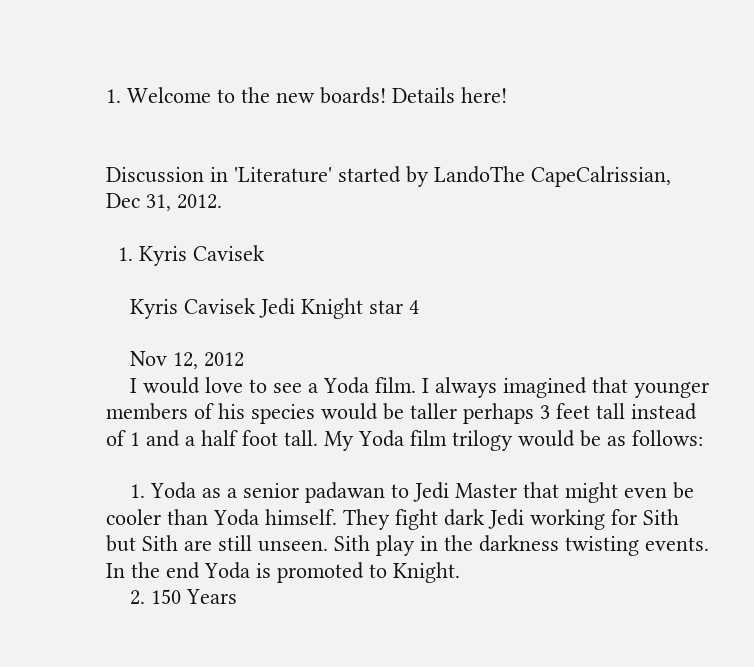1. Welcome to the new boards! Details here!


Discussion in 'Literature' started by LandoThe CapeCalrissian, Dec 31, 2012.

  1. Kyris Cavisek

    Kyris Cavisek Jedi Knight star 4

    Nov 12, 2012
    I would love to see a Yoda film. I always imagined that younger members of his species would be taller perhaps 3 feet tall instead of 1 and a half foot tall. My Yoda film trilogy would be as follows:

    1. Yoda as a senior padawan to Jedi Master that might even be cooler than Yoda himself. They fight dark Jedi working for Sith but Sith are still unseen. Sith play in the darkness twisting events. In the end Yoda is promoted to Knight.
    2. 150 Years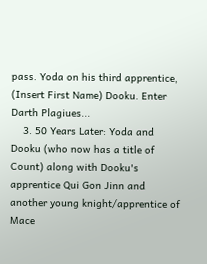pass. Yoda on his third apprentice, (Insert First Name) Dooku. Enter Darth Plagiues...
    3. 50 Years Later: Yoda and Dooku (who now has a title of Count) along with Dooku's apprentice Qui Gon Jinn and another young knight/apprentice of Mace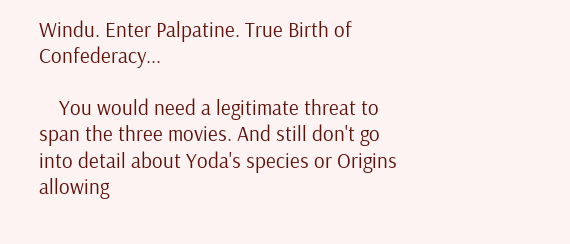Windu. Enter Palpatine. True Birth of Confederacy...

    You would need a legitimate threat to span the three movies. And still don't go into detail about Yoda's species or Origins allowing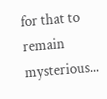for that to remain mysterious...